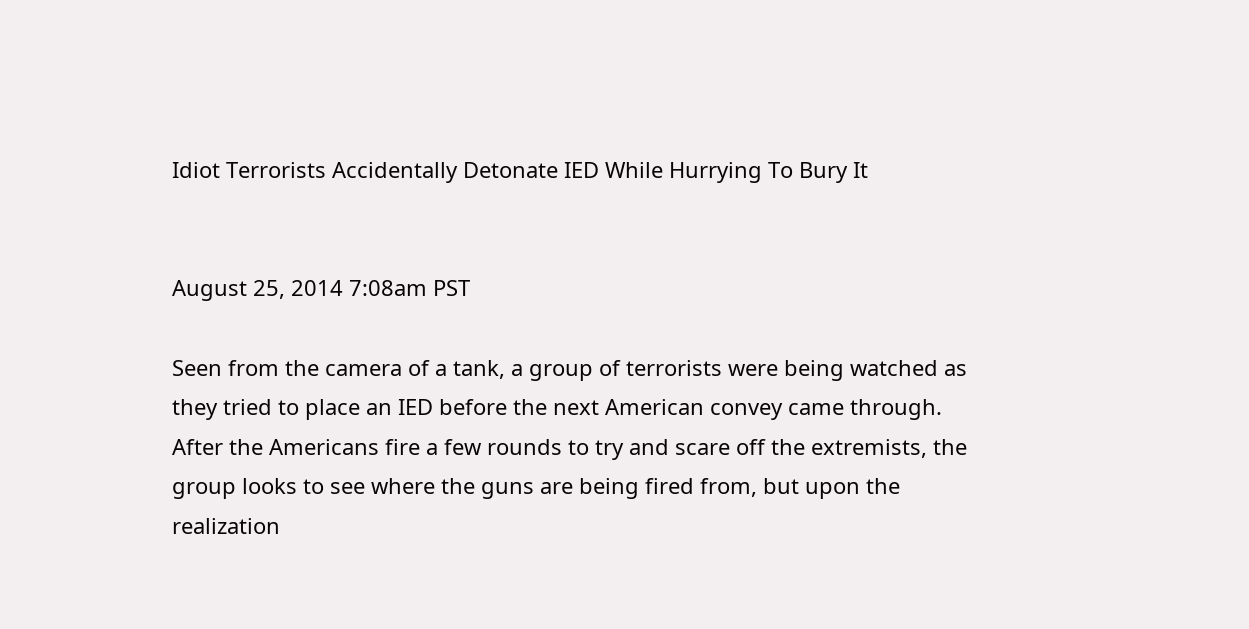Idiot Terrorists Accidentally Detonate IED While Hurrying To Bury It


August 25, 2014 7:08am PST

Seen from the camera of a tank, a group of terrorists were being watched as they tried to place an IED before the next American convey came through. After the Americans fire a few rounds to try and scare off the extremists, the group looks to see where the guns are being fired from, but upon the realization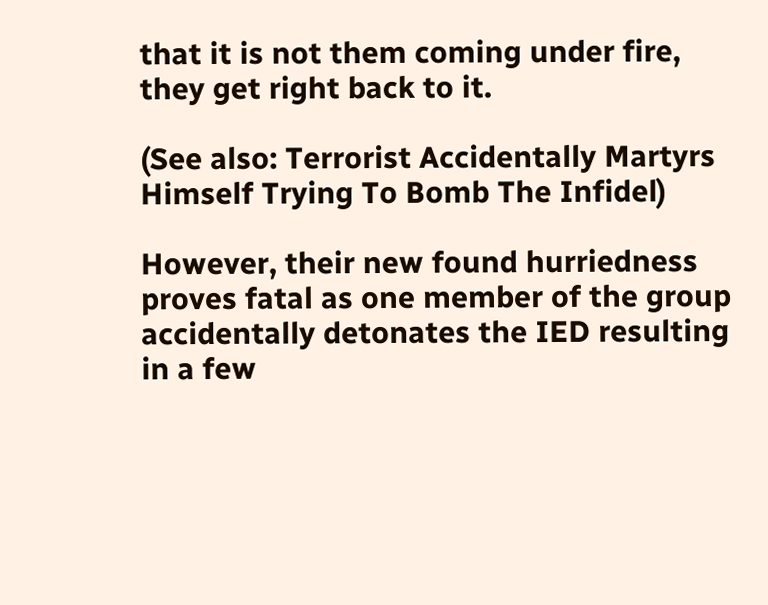that it is not them coming under fire, they get right back to it.

(See also: Terrorist Accidentally Martyrs Himself Trying To Bomb The Infidel)

However, their new found hurriedness proves fatal as one member of the group accidentally detonates the IED resulting in a few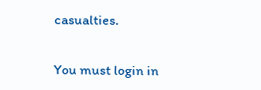casualties.


You must login in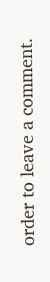order to leave a comment.